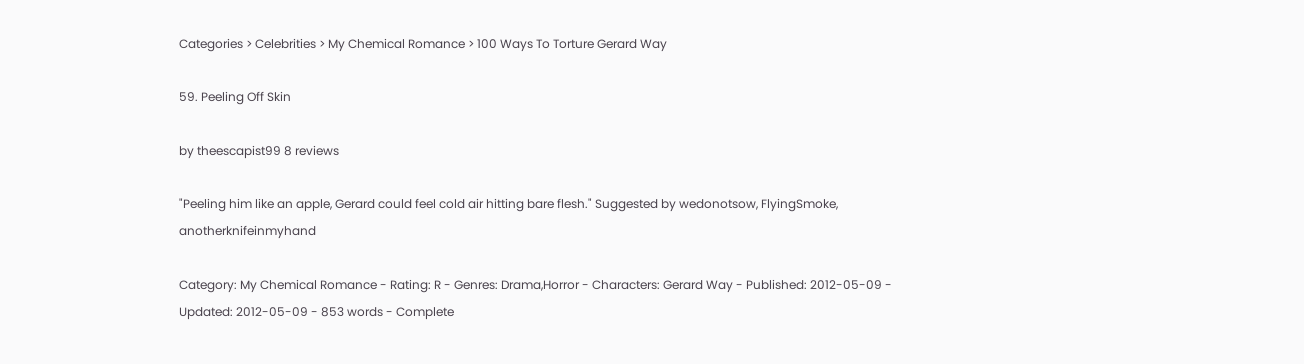Categories > Celebrities > My Chemical Romance > 100 Ways To Torture Gerard Way

59. Peeling Off Skin

by theescapist99 8 reviews

"Peeling him like an apple, Gerard could feel cold air hitting bare flesh." Suggested by wedonotsow, FlyingSmoke, anotherknifeinmyhand

Category: My Chemical Romance - Rating: R - Genres: Drama,Horror - Characters: Gerard Way - Published: 2012-05-09 - Updated: 2012-05-09 - 853 words - Complete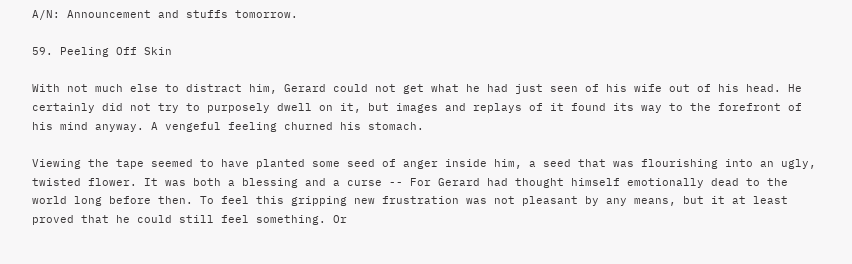A/N: Announcement and stuffs tomorrow.

59. Peeling Off Skin

With not much else to distract him, Gerard could not get what he had just seen of his wife out of his head. He certainly did not try to purposely dwell on it, but images and replays of it found its way to the forefront of his mind anyway. A vengeful feeling churned his stomach.

Viewing the tape seemed to have planted some seed of anger inside him, a seed that was flourishing into an ugly, twisted flower. It was both a blessing and a curse -- For Gerard had thought himself emotionally dead to the world long before then. To feel this gripping new frustration was not pleasant by any means, but it at least proved that he could still feel something. Or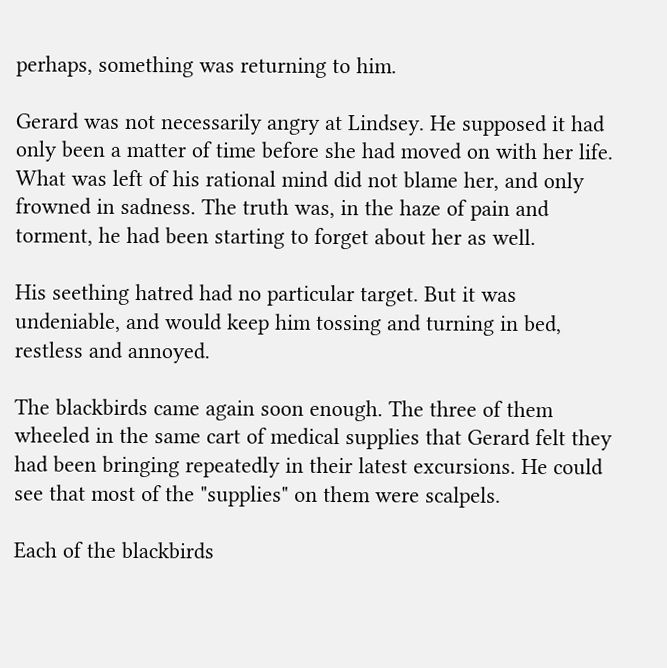perhaps, something was returning to him.

Gerard was not necessarily angry at Lindsey. He supposed it had only been a matter of time before she had moved on with her life. What was left of his rational mind did not blame her, and only frowned in sadness. The truth was, in the haze of pain and torment, he had been starting to forget about her as well.

His seething hatred had no particular target. But it was undeniable, and would keep him tossing and turning in bed, restless and annoyed.

The blackbirds came again soon enough. The three of them wheeled in the same cart of medical supplies that Gerard felt they had been bringing repeatedly in their latest excursions. He could see that most of the "supplies" on them were scalpels.

Each of the blackbirds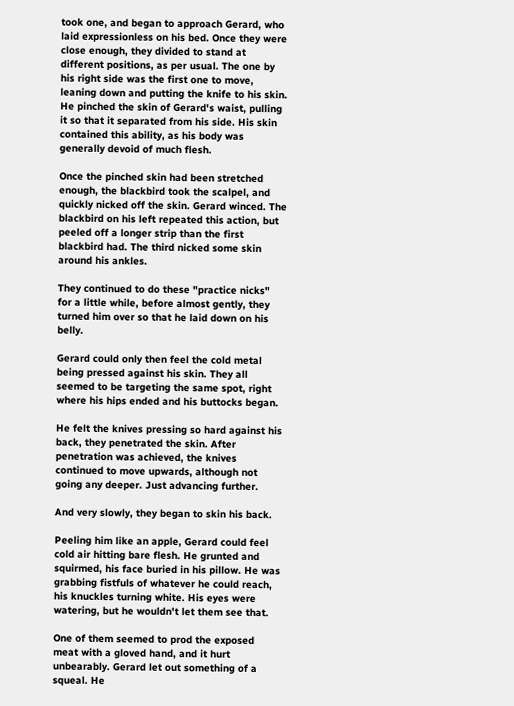took one, and began to approach Gerard, who laid expressionless on his bed. Once they were close enough, they divided to stand at different positions, as per usual. The one by his right side was the first one to move, leaning down and putting the knife to his skin. He pinched the skin of Gerard's waist, pulling it so that it separated from his side. His skin contained this ability, as his body was generally devoid of much flesh.

Once the pinched skin had been stretched enough, the blackbird took the scalpel, and quickly nicked off the skin. Gerard winced. The blackbird on his left repeated this action, but peeled off a longer strip than the first blackbird had. The third nicked some skin around his ankles.

They continued to do these "practice nicks" for a little while, before almost gently, they turned him over so that he laid down on his belly.

Gerard could only then feel the cold metal being pressed against his skin. They all seemed to be targeting the same spot, right where his hips ended and his buttocks began.

He felt the knives pressing so hard against his back, they penetrated the skin. After penetration was achieved, the knives continued to move upwards, although not going any deeper. Just advancing further.

And very slowly, they began to skin his back.

Peeling him like an apple, Gerard could feel cold air hitting bare flesh. He grunted and squirmed, his face buried in his pillow. He was grabbing fistfuls of whatever he could reach, his knuckles turning white. His eyes were watering, but he wouldn't let them see that.

One of them seemed to prod the exposed meat with a gloved hand, and it hurt unbearably. Gerard let out something of a squeal. He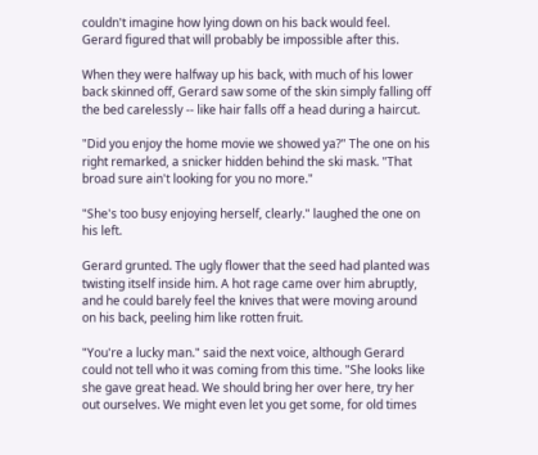couldn't imagine how lying down on his back would feel. Gerard figured that will probably be impossible after this.

When they were halfway up his back, with much of his lower back skinned off, Gerard saw some of the skin simply falling off the bed carelessly -- like hair falls off a head during a haircut.

"Did you enjoy the home movie we showed ya?" The one on his right remarked, a snicker hidden behind the ski mask. "That broad sure ain't looking for you no more."

"She's too busy enjoying herself, clearly." laughed the one on his left.

Gerard grunted. The ugly flower that the seed had planted was twisting itself inside him. A hot rage came over him abruptly, and he could barely feel the knives that were moving around on his back, peeling him like rotten fruit.

"You're a lucky man." said the next voice, although Gerard could not tell who it was coming from this time. "She looks like she gave great head. We should bring her over here, try her out ourselves. We might even let you get some, for old times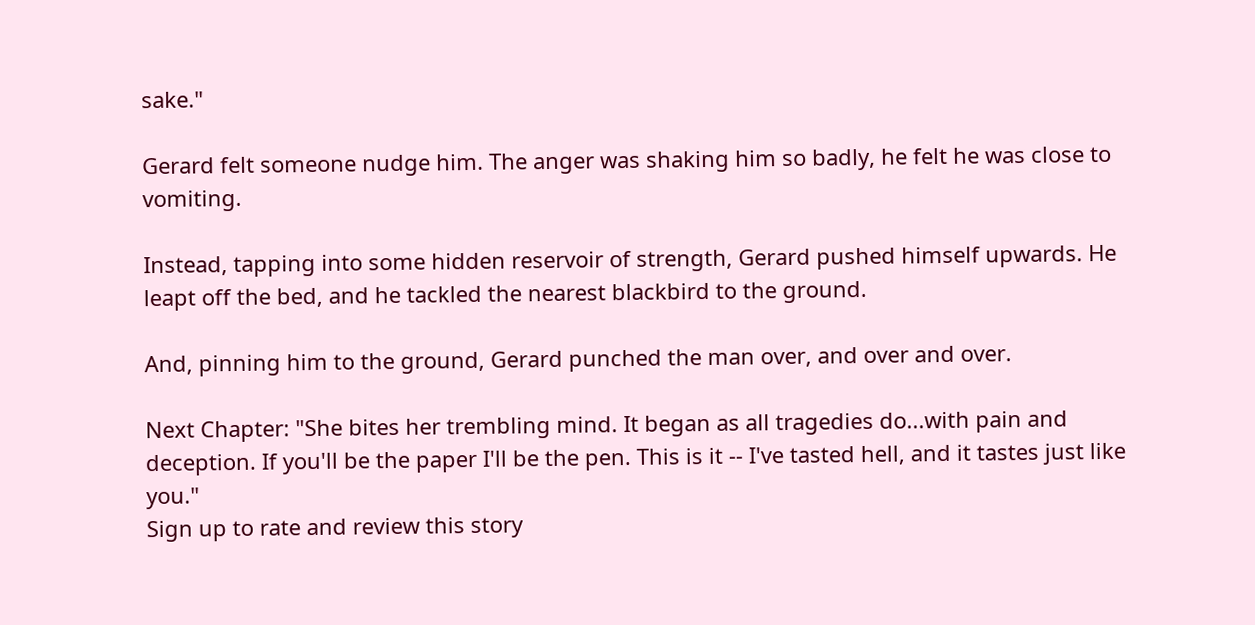sake."

Gerard felt someone nudge him. The anger was shaking him so badly, he felt he was close to vomiting.

Instead, tapping into some hidden reservoir of strength, Gerard pushed himself upwards. He leapt off the bed, and he tackled the nearest blackbird to the ground.

And, pinning him to the ground, Gerard punched the man over, and over and over.

Next Chapter: "She bites her trembling mind. It began as all tragedies do...with pain and deception. If you'll be the paper I'll be the pen. This is it -- I've tasted hell, and it tastes just like you."
Sign up to rate and review this story